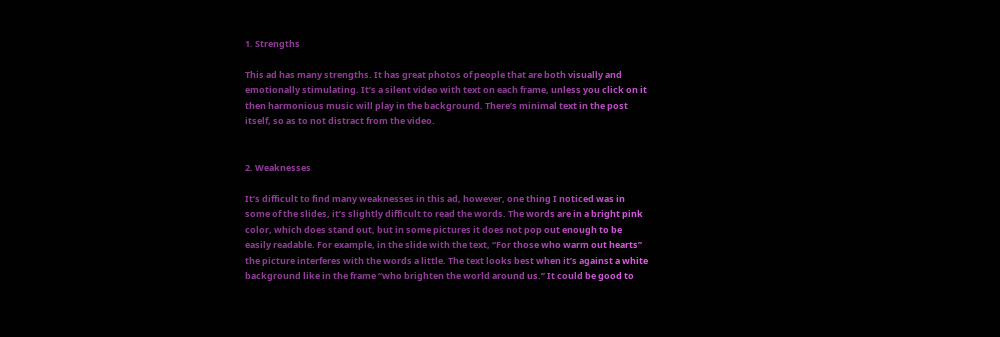1. Strengths

This ad has many strengths. It has great photos of people that are both visually and emotionally stimulating. It’s a silent video with text on each frame, unless you click on it then harmonious music will play in the background. There’s minimal text in the post itself, so as to not distract from the video.


2. Weaknesses

It’s difficult to find many weaknesses in this ad, however, one thing I noticed was in some of the slides, it’s slightly difficult to read the words. The words are in a bright pink color, which does stand out, but in some pictures it does not pop out enough to be easily readable. For example, in the slide with the text, “For those who warm out hearts” the picture interferes with the words a little. The text looks best when it’s against a white background like in the frame “who brighten the world around us.” It could be good to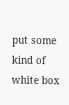put some kind of white box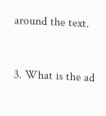around the text.


3. What is the ad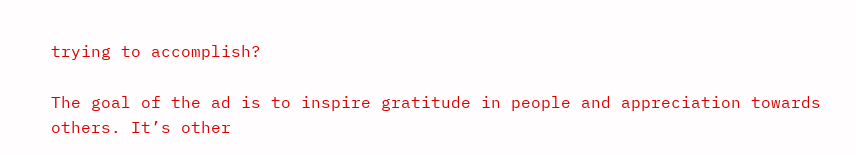trying to accomplish?

The goal of the ad is to inspire gratitude in people and appreciation towards others. It’s other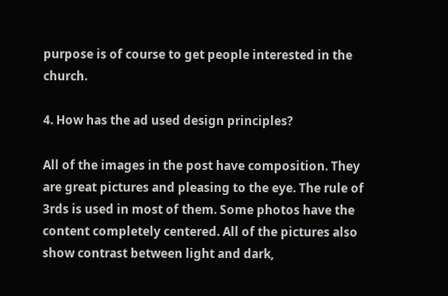purpose is of course to get people interested in the church.

4. How has the ad used design principles?

All of the images in the post have composition. They are great pictures and pleasing to the eye. The rule of 3rds is used in most of them. Some photos have the content completely centered. All of the pictures also show contrast between light and dark,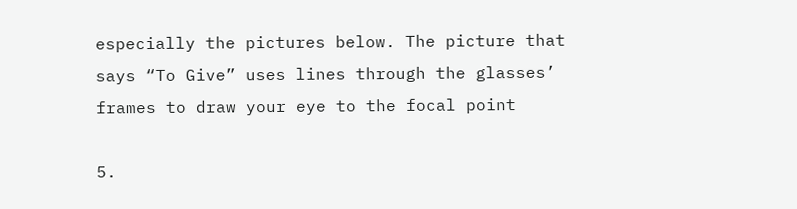especially the pictures below. The picture that says “To Give” uses lines through the glasses’ frames to draw your eye to the focal point

5.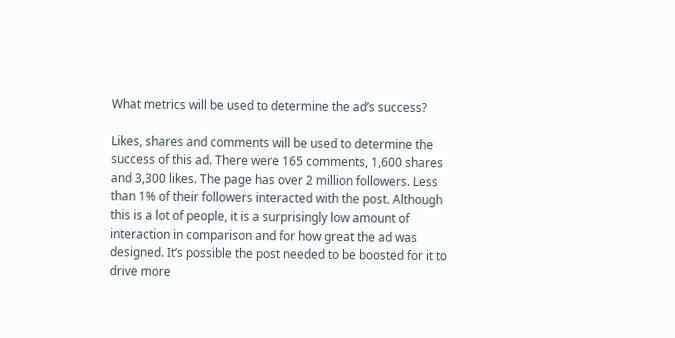What metrics will be used to determine the ad’s success?

Likes, shares and comments will be used to determine the success of this ad. There were 165 comments, 1,600 shares and 3,300 likes. The page has over 2 million followers. Less than 1% of their followers interacted with the post. Although this is a lot of people, it is a surprisingly low amount of interaction in comparison and for how great the ad was designed. It’s possible the post needed to be boosted for it to drive more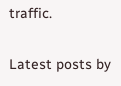traffic.

Latest posts by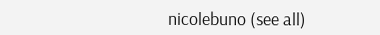nicolebuno (see all)